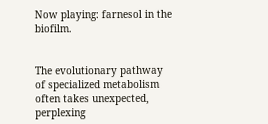Now playing: farnesol in the biofilm.


The evolutionary pathway of specialized metabolism often takes unexpected, perplexing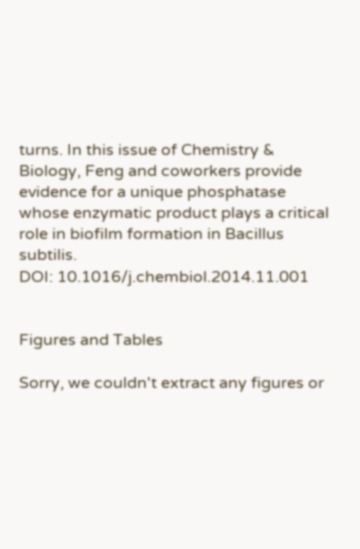turns. In this issue of Chemistry & Biology, Feng and coworkers provide evidence for a unique phosphatase whose enzymatic product plays a critical role in biofilm formation in Bacillus subtilis.
DOI: 10.1016/j.chembiol.2014.11.001


Figures and Tables

Sorry, we couldn't extract any figures or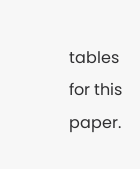tables for this paper.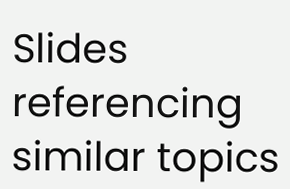Slides referencing similar topics